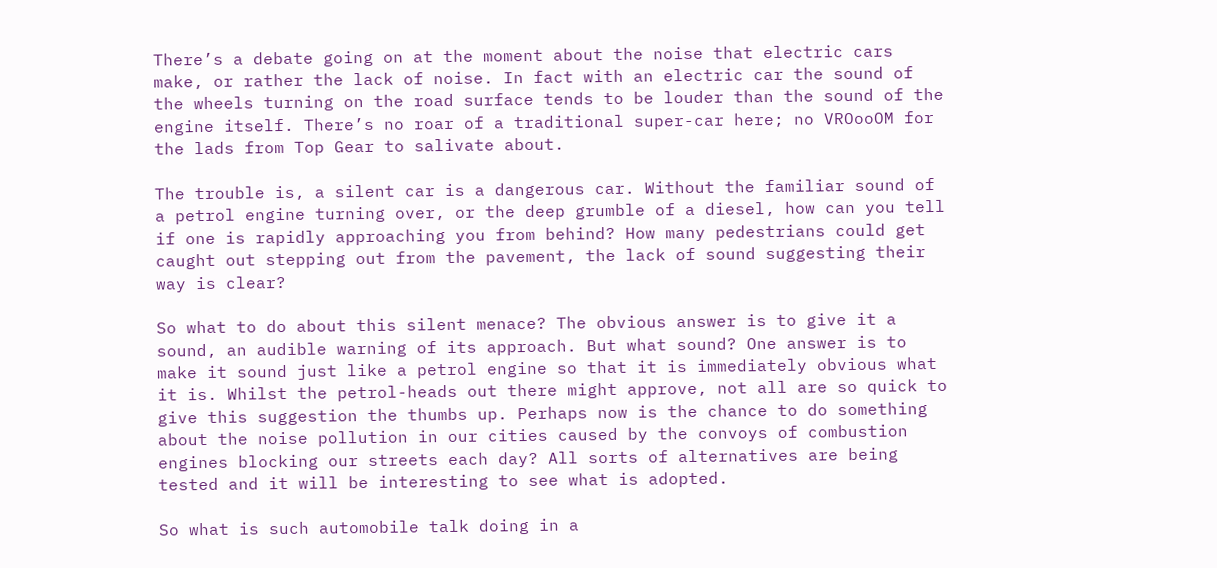There’s a debate going on at the moment about the noise that electric cars make, or rather the lack of noise. In fact with an electric car the sound of the wheels turning on the road surface tends to be louder than the sound of the engine itself. There’s no roar of a traditional super-car here; no VROooOM for the lads from Top Gear to salivate about.

The trouble is, a silent car is a dangerous car. Without the familiar sound of a petrol engine turning over, or the deep grumble of a diesel, how can you tell if one is rapidly approaching you from behind? How many pedestrians could get caught out stepping out from the pavement, the lack of sound suggesting their way is clear?

So what to do about this silent menace? The obvious answer is to give it a sound, an audible warning of its approach. But what sound? One answer is to make it sound just like a petrol engine so that it is immediately obvious what it is. Whilst the petrol-heads out there might approve, not all are so quick to give this suggestion the thumbs up. Perhaps now is the chance to do something about the noise pollution in our cities caused by the convoys of combustion engines blocking our streets each day? All sorts of alternatives are being tested and it will be interesting to see what is adopted.

So what is such automobile talk doing in a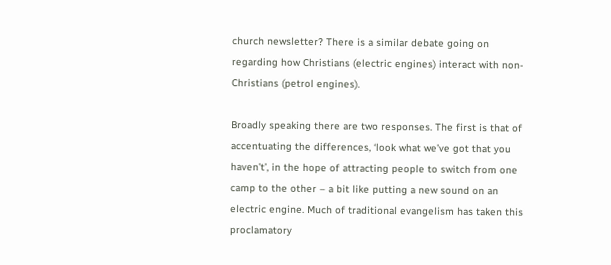church newsletter? There is a similar debate going on regarding how Christians (electric engines) interact with non-Christians (petrol engines).

Broadly speaking there are two responses. The first is that of accentuating the differences, ‘look what we’ve got that you haven’t’, in the hope of attracting people to switch from one camp to the other – a bit like putting a new sound on an electric engine. Much of traditional evangelism has taken this proclamatory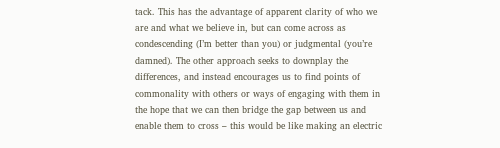tack. This has the advantage of apparent clarity of who we are and what we believe in, but can come across as condescending (I’m better than you) or judgmental (you’re damned). The other approach seeks to downplay the differences, and instead encourages us to find points of commonality with others or ways of engaging with them in the hope that we can then bridge the gap between us and enable them to cross – this would be like making an electric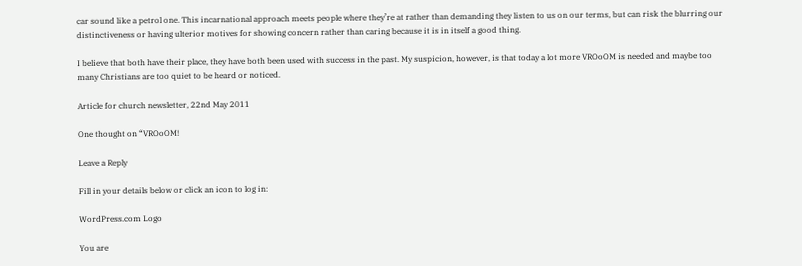car sound like a petrol one. This incarnational approach meets people where they’re at rather than demanding they listen to us on our terms, but can risk the blurring our distinctiveness or having ulterior motives for showing concern rather than caring because it is in itself a good thing.

I believe that both have their place, they have both been used with success in the past. My suspicion, however, is that today a lot more VROoOM is needed and maybe too many Christians are too quiet to be heard or noticed.

Article for church newsletter, 22nd May 2011

One thought on “VROoOM!

Leave a Reply

Fill in your details below or click an icon to log in:

WordPress.com Logo

You are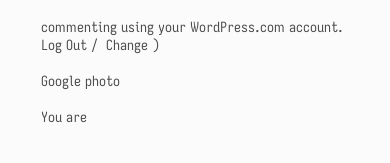commenting using your WordPress.com account. Log Out /  Change )

Google photo

You are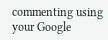commenting using your Google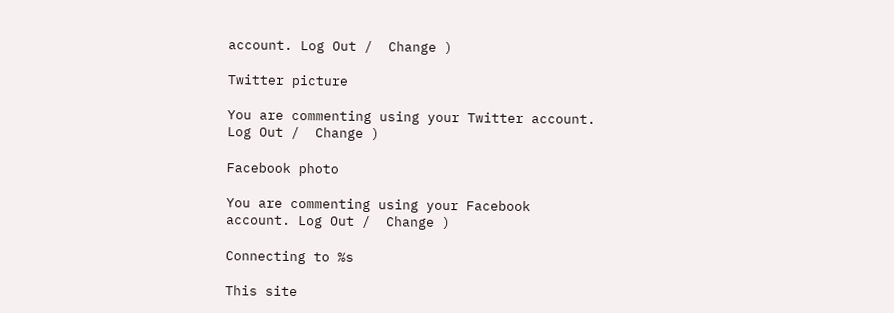account. Log Out /  Change )

Twitter picture

You are commenting using your Twitter account. Log Out /  Change )

Facebook photo

You are commenting using your Facebook account. Log Out /  Change )

Connecting to %s

This site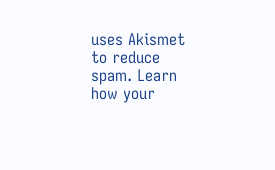uses Akismet to reduce spam. Learn how your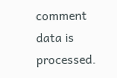comment data is processed.